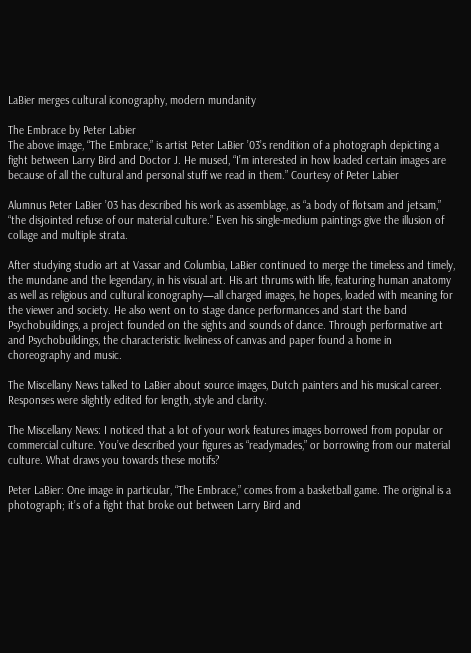LaBier merges cultural iconography, modern mundanity

The Embrace by Peter Labier
The above image, “The Embrace,” is artist Peter LaBier ’03’s rendition of a photograph depicting a fight between Larry Bird and Doctor J. He mused, “I’m interested in how loaded certain images are because of all the cultural and personal stuff we read in them.” Courtesy of Peter Labier

Alumnus Peter LaBier ’03 has described his work as assemblage, as “a body of flotsam and jetsam,” “the disjointed refuse of our material culture.” Even his single-medium paintings give the illusion of collage and multiple strata.

After studying studio art at Vassar and Columbia, LaBier continued to merge the timeless and timely, the mundane and the legendary, in his visual art. His art thrums with life, featuring human anatomy as well as religious and cultural iconography—all charged images, he hopes, loaded with meaning for the viewer and society. He also went on to stage dance performances and start the band Psychobuildings, a project founded on the sights and sounds of dance. Through performative art and Psychobuildings, the characteristic liveliness of canvas and paper found a home in choreography and music.

The Miscellany News talked to LaBier about source images, Dutch painters and his musical career. Responses were slightly edited for length, style and clarity.

The Miscellany News: I noticed that a lot of your work features images borrowed from popular or commercial culture. You’ve described your figures as “readymades,” or borrowing from our material culture. What draws you towards these motifs?

Peter LaBier: One image in particular, “The Embrace,” comes from a basketball game. The original is a photograph; it’s of a fight that broke out between Larry Bird and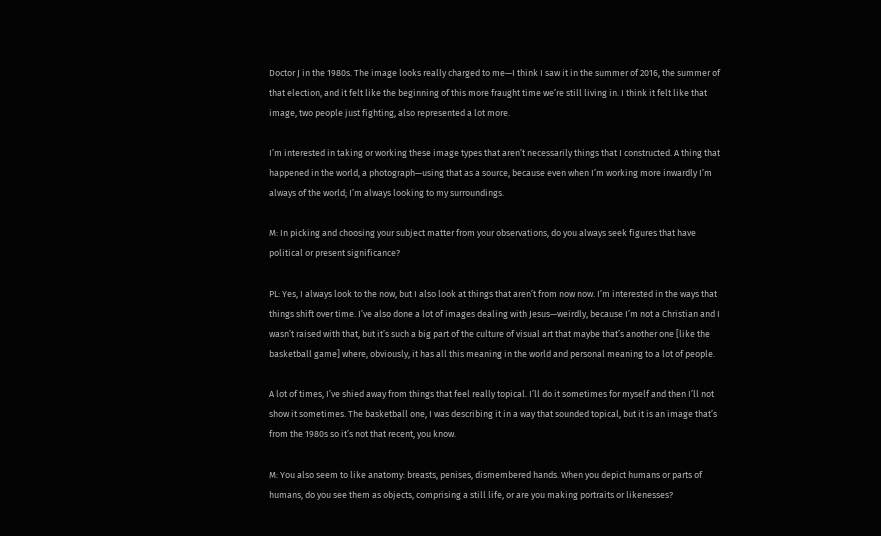Doctor J in the 1980s. The image looks really charged to me—I think I saw it in the summer of 2016, the summer of that election, and it felt like the beginning of this more fraught time we’re still living in. I think it felt like that image, two people just fighting, also represented a lot more.

I’m interested in taking or working these image types that aren’t necessarily things that I constructed. A thing that happened in the world, a photograph—using that as a source, because even when I’m working more inwardly I’m always of the world; I’m always looking to my surroundings.

M: In picking and choosing your subject matter from your observations, do you always seek figures that have political or present significance?

PL: Yes, I always look to the now, but I also look at things that aren’t from now now. I’m interested in the ways that things shift over time. I’ve also done a lot of images dealing with Jesus—weirdly, because I’m not a Christian and I wasn’t raised with that, but it’s such a big part of the culture of visual art that maybe that’s another one [like the basketball game] where, obviously, it has all this meaning in the world and personal meaning to a lot of people.

A lot of times, I’ve shied away from things that feel really topical. I’ll do it sometimes for myself and then I’ll not show it sometimes. The basketball one, I was describing it in a way that sounded topical, but it is an image that’s from the 1980s so it’s not that recent, you know.

M: You also seem to like anatomy: breasts, penises, dismembered hands. When you depict humans or parts of humans, do you see them as objects, comprising a still life, or are you making portraits or likenesses?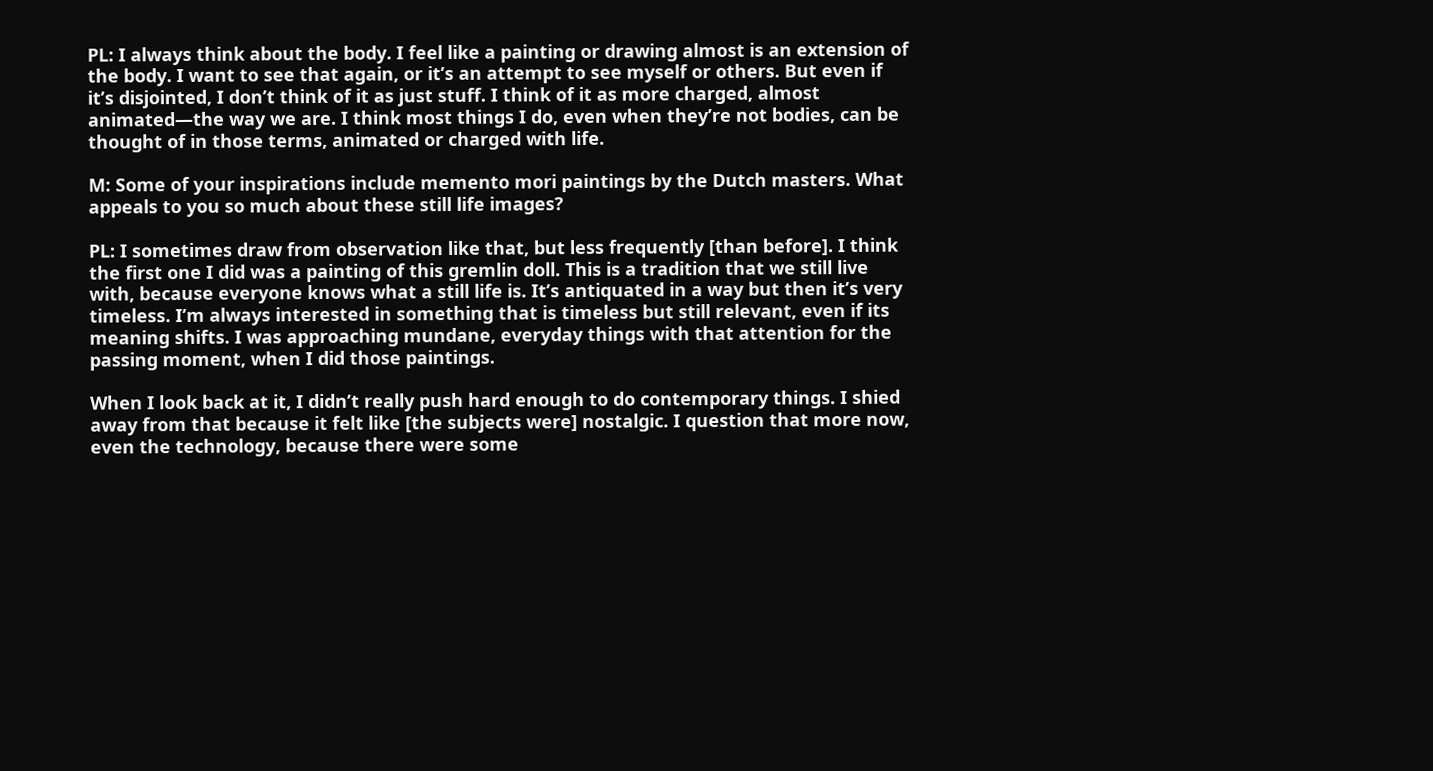PL: I always think about the body. I feel like a painting or drawing almost is an extension of the body. I want to see that again, or it’s an attempt to see myself or others. But even if it’s disjointed, I don’t think of it as just stuff. I think of it as more charged, almost animated—the way we are. I think most things I do, even when they’re not bodies, can be thought of in those terms, animated or charged with life.

M: Some of your inspirations include memento mori paintings by the Dutch masters. What appeals to you so much about these still life images?

PL: I sometimes draw from observation like that, but less frequently [than before]. I think the first one I did was a painting of this gremlin doll. This is a tradition that we still live with, because everyone knows what a still life is. It’s antiquated in a way but then it’s very timeless. I’m always interested in something that is timeless but still relevant, even if its meaning shifts. I was approaching mundane, everyday things with that attention for the passing moment, when I did those paintings.

When I look back at it, I didn’t really push hard enough to do contemporary things. I shied away from that because it felt like [the subjects were] nostalgic. I question that more now, even the technology, because there were some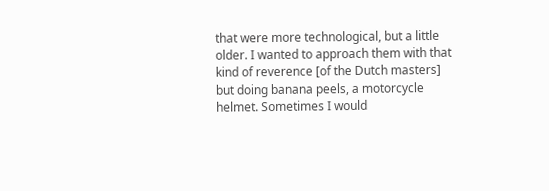that were more technological, but a little older. I wanted to approach them with that kind of reverence [of the Dutch masters] but doing banana peels, a motorcycle helmet. Sometimes I would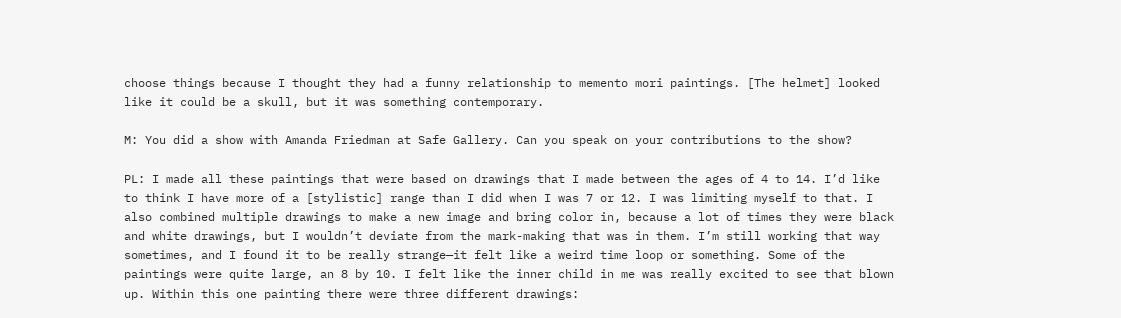choose things because I thought they had a funny relationship to memento mori paintings. [The helmet] looked like it could be a skull, but it was something contemporary.

M: You did a show with Amanda Friedman at Safe Gallery. Can you speak on your contributions to the show?

PL: I made all these paintings that were based on drawings that I made between the ages of 4 to 14. I’d like to think I have more of a [stylistic] range than I did when I was 7 or 12. I was limiting myself to that. I also combined multiple drawings to make a new image and bring color in, because a lot of times they were black and white drawings, but I wouldn’t deviate from the mark-making that was in them. I’m still working that way sometimes, and I found it to be really strange—it felt like a weird time loop or something. Some of the paintings were quite large, an 8 by 10. I felt like the inner child in me was really excited to see that blown up. Within this one painting there were three different drawings: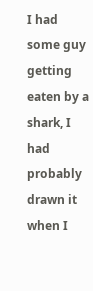I had some guy getting eaten by a shark, I had probably drawn it when I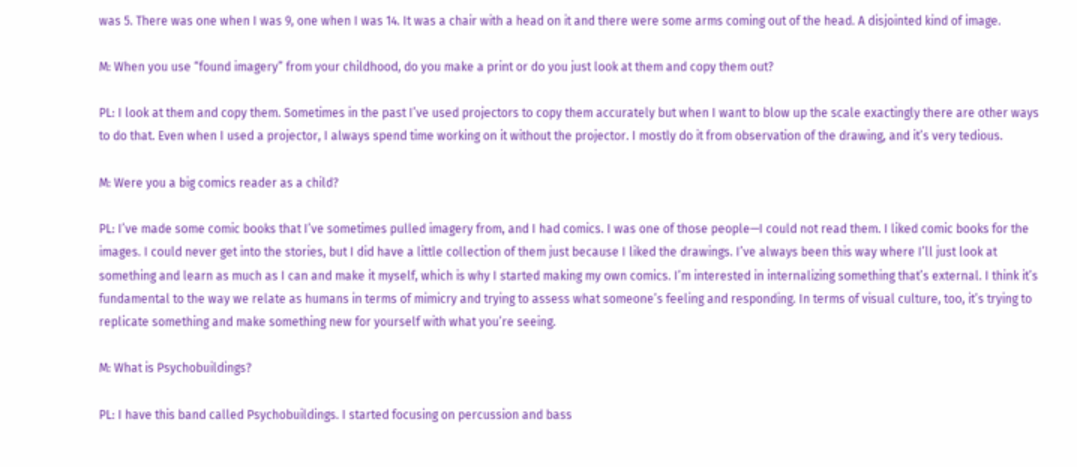was 5. There was one when I was 9, one when I was 14. It was a chair with a head on it and there were some arms coming out of the head. A disjointed kind of image.

M: When you use “found imagery” from your childhood, do you make a print or do you just look at them and copy them out?

PL: I look at them and copy them. Sometimes in the past I’ve used projectors to copy them accurately but when I want to blow up the scale exactingly there are other ways to do that. Even when I used a projector, I always spend time working on it without the projector. I mostly do it from observation of the drawing, and it’s very tedious.

M: Were you a big comics reader as a child?

PL: I’ve made some comic books that I’ve sometimes pulled imagery from, and I had comics. I was one of those people—I could not read them. I liked comic books for the images. I could never get into the stories, but I did have a little collection of them just because I liked the drawings. I’ve always been this way where I’ll just look at something and learn as much as I can and make it myself, which is why I started making my own comics. I’m interested in internalizing something that’s external. I think it’s fundamental to the way we relate as humans in terms of mimicry and trying to assess what someone’s feeling and responding. In terms of visual culture, too, it’s trying to replicate something and make something new for yourself with what you’re seeing.

M: What is Psychobuildings?

PL: I have this band called Psychobuildings. I started focusing on percussion and bass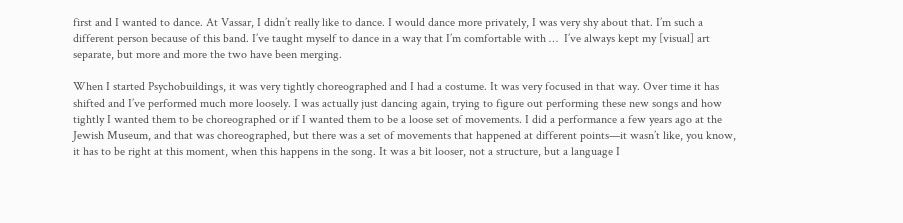first and I wanted to dance. At Vassar, I didn’t really like to dance. I would dance more privately, I was very shy about that. I’m such a different person because of this band. I’ve taught myself to dance in a way that I’m comfortable with …  I’ve always kept my [visual] art separate, but more and more the two have been merging.

When I started Psychobuildings, it was very tightly choreographed and I had a costume. It was very focused in that way. Over time it has shifted and I’ve performed much more loosely. I was actually just dancing again, trying to figure out performing these new songs and how tightly I wanted them to be choreographed or if I wanted them to be a loose set of movements. I did a performance a few years ago at the Jewish Museum, and that was choreographed, but there was a set of movements that happened at different points—it wasn’t like, you know, it has to be right at this moment, when this happens in the song. It was a bit looser, not a structure, but a language I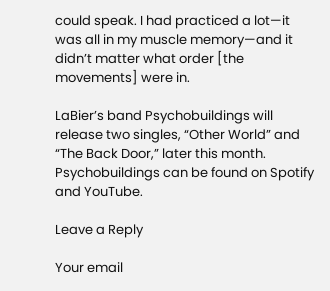could speak. I had practiced a lot—it was all in my muscle memory—and it didn’t matter what order [the movements] were in.

LaBier’s band Psychobuildings will release two singles, “Other World” and “The Back Door,” later this month. Psychobuildings can be found on Spotify and YouTube.

Leave a Reply

Your email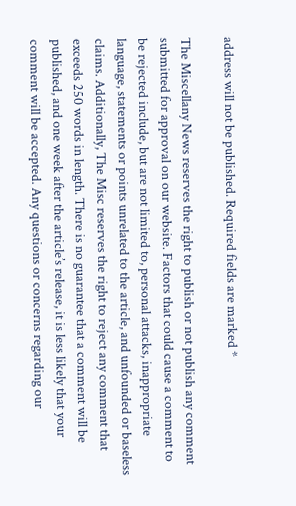address will not be published. Required fields are marked *

The Miscellany News reserves the right to publish or not publish any comment submitted for approval on our website. Factors that could cause a comment to be rejected include, but are not limited to, personal attacks, inappropriate language, statements or points unrelated to the article, and unfounded or baseless claims. Additionally, The Misc reserves the right to reject any comment that exceeds 250 words in length. There is no guarantee that a comment will be published, and one week after the article’s release, it is less likely that your comment will be accepted. Any questions or concerns regarding our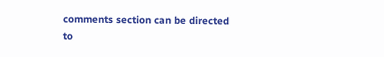comments section can be directed to